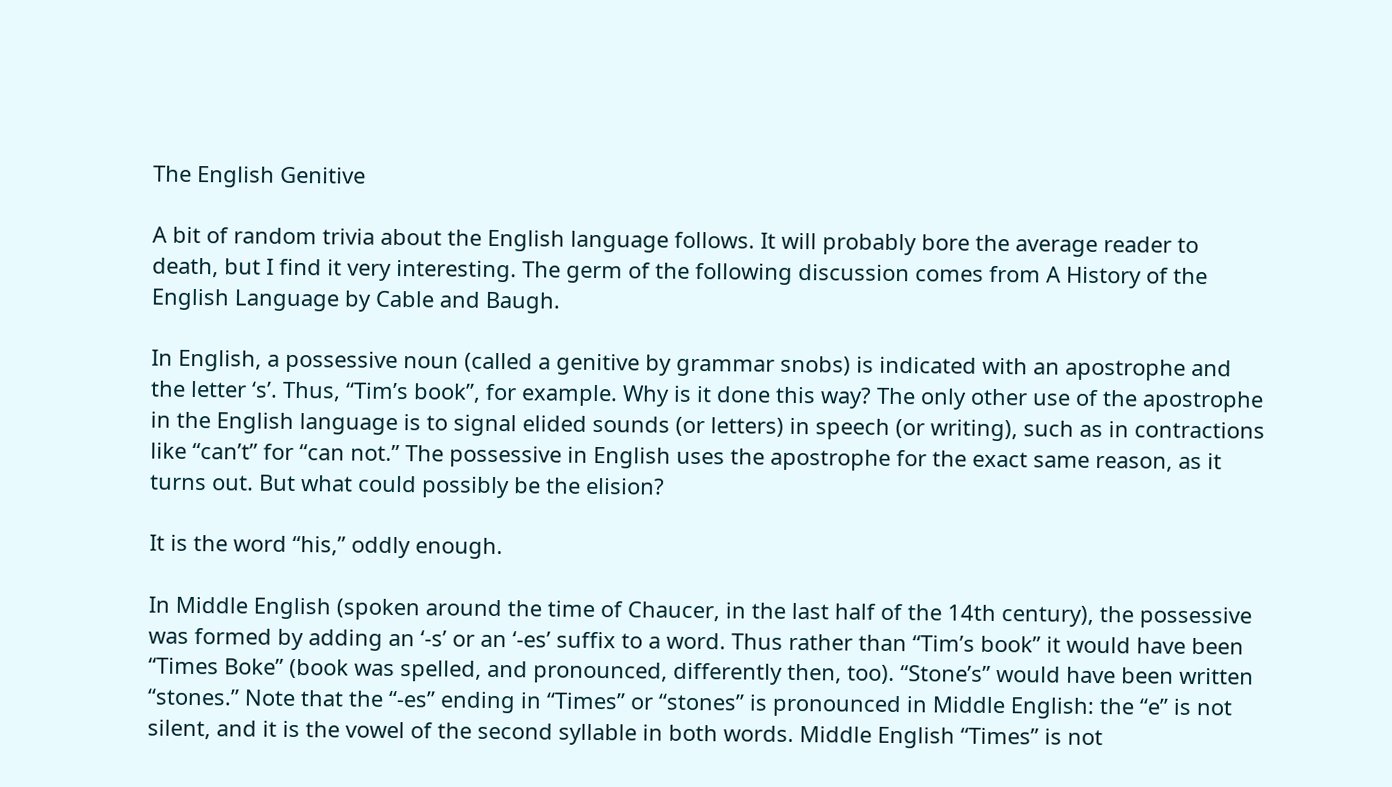The English Genitive

A bit of random trivia about the English language follows. It will probably bore the average reader to death, but I find it very interesting. The germ of the following discussion comes from A History of the English Language by Cable and Baugh.

In English, a possessive noun (called a genitive by grammar snobs) is indicated with an apostrophe and the letter ‘s’. Thus, “Tim’s book”, for example. Why is it done this way? The only other use of the apostrophe in the English language is to signal elided sounds (or letters) in speech (or writing), such as in contractions like “can’t” for “can not.” The possessive in English uses the apostrophe for the exact same reason, as it turns out. But what could possibly be the elision?

It is the word “his,” oddly enough.

In Middle English (spoken around the time of Chaucer, in the last half of the 14th century), the possessive was formed by adding an ‘-s’ or an ‘-es’ suffix to a word. Thus rather than “Tim’s book” it would have been “Times Boke” (book was spelled, and pronounced, differently then, too). “Stone’s” would have been written “stones.” Note that the “-es” ending in “Times” or “stones” is pronounced in Middle English: the “e” is not silent, and it is the vowel of the second syllable in both words. Middle English “Times” is not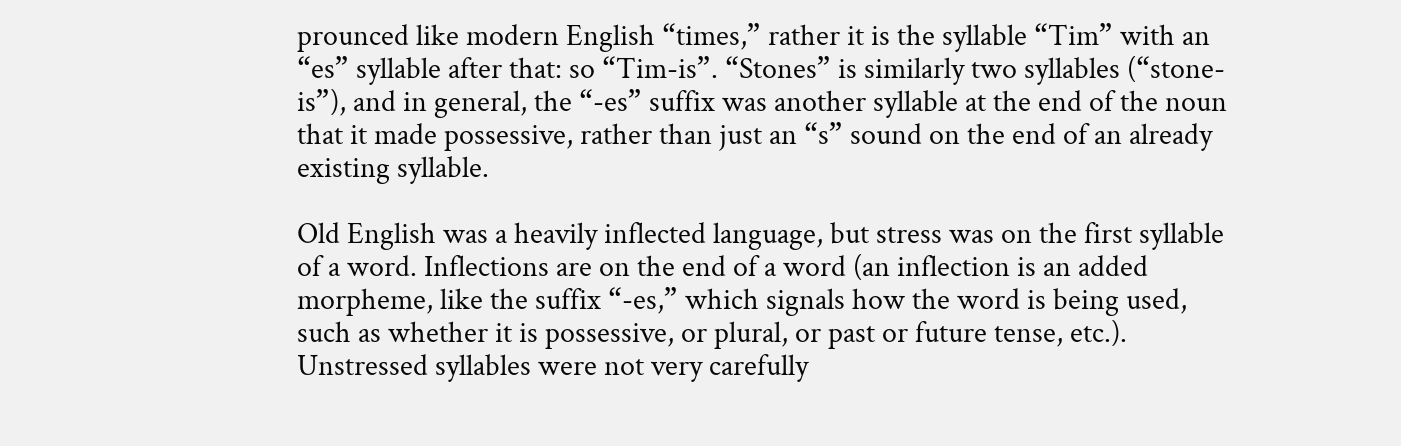prounced like modern English “times,” rather it is the syllable “Tim” with an “es” syllable after that: so “Tim-is”. “Stones” is similarly two syllables (“stone-is”), and in general, the “-es” suffix was another syllable at the end of the noun that it made possessive, rather than just an “s” sound on the end of an already existing syllable.

Old English was a heavily inflected language, but stress was on the first syllable of a word. Inflections are on the end of a word (an inflection is an added morpheme, like the suffix “-es,” which signals how the word is being used, such as whether it is possessive, or plural, or past or future tense, etc.). Unstressed syllables were not very carefully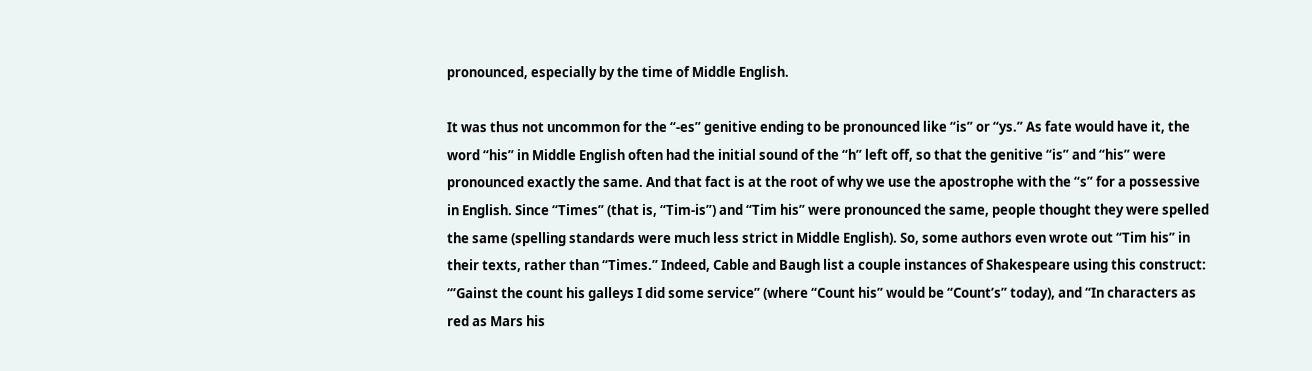pronounced, especially by the time of Middle English.

It was thus not uncommon for the “-es” genitive ending to be pronounced like “is” or “ys.” As fate would have it, the word “his” in Middle English often had the initial sound of the “h” left off, so that the genitive “is” and “his” were pronounced exactly the same. And that fact is at the root of why we use the apostrophe with the “s” for a possessive in English. Since “Times” (that is, “Tim-is”) and “Tim his” were pronounced the same, people thought they were spelled the same (spelling standards were much less strict in Middle English). So, some authors even wrote out “Tim his” in their texts, rather than “Times.” Indeed, Cable and Baugh list a couple instances of Shakespeare using this construct: “’Gainst the count his galleys I did some service” (where “Count his” would be “Count’s” today), and “In characters as red as Mars his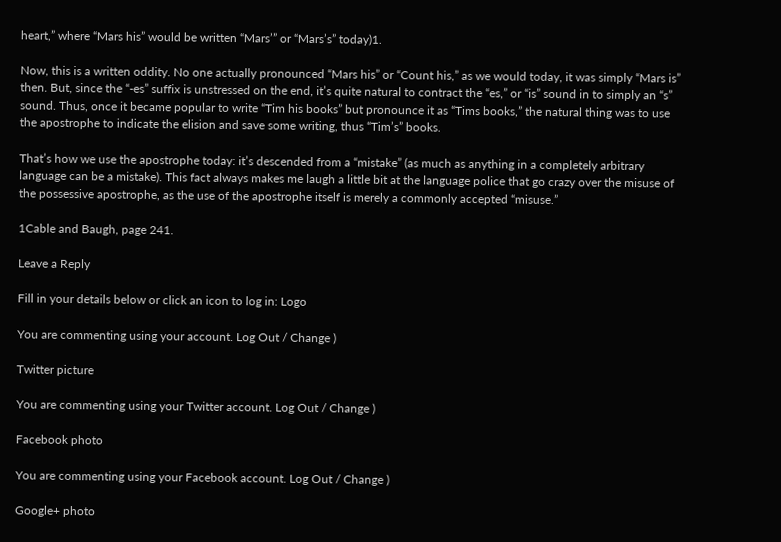heart,” where “Mars his” would be written “Mars’” or “Mars’s” today)1.

Now, this is a written oddity. No one actually pronounced “Mars his” or “Count his,” as we would today, it was simply “Mars is” then. But, since the “-es” suffix is unstressed on the end, it’s quite natural to contract the “es,” or “is” sound in to simply an “s” sound. Thus, once it became popular to write “Tim his books” but pronounce it as “Tims books,” the natural thing was to use the apostrophe to indicate the elision and save some writing, thus “Tim’s” books.

That’s how we use the apostrophe today: it’s descended from a “mistake” (as much as anything in a completely arbitrary language can be a mistake). This fact always makes me laugh a little bit at the language police that go crazy over the misuse of the possessive apostrophe, as the use of the apostrophe itself is merely a commonly accepted “misuse.”

1Cable and Baugh, page 241.

Leave a Reply

Fill in your details below or click an icon to log in: Logo

You are commenting using your account. Log Out / Change )

Twitter picture

You are commenting using your Twitter account. Log Out / Change )

Facebook photo

You are commenting using your Facebook account. Log Out / Change )

Google+ photo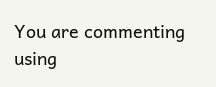You are commenting using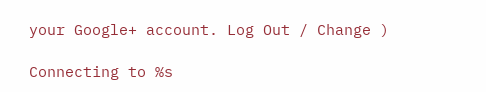your Google+ account. Log Out / Change )

Connecting to %s